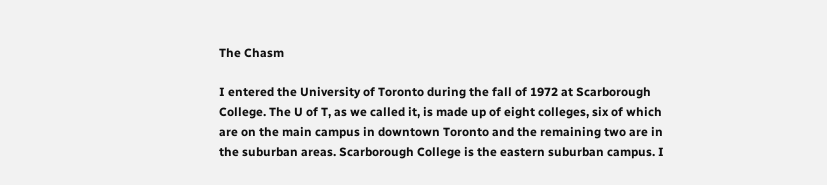The Chasm

I entered the University of Toronto during the fall of 1972 at Scarborough College. The U of T, as we called it, is made up of eight colleges, six of which are on the main campus in downtown Toronto and the remaining two are in the suburban areas. Scarborough College is the eastern suburban campus. I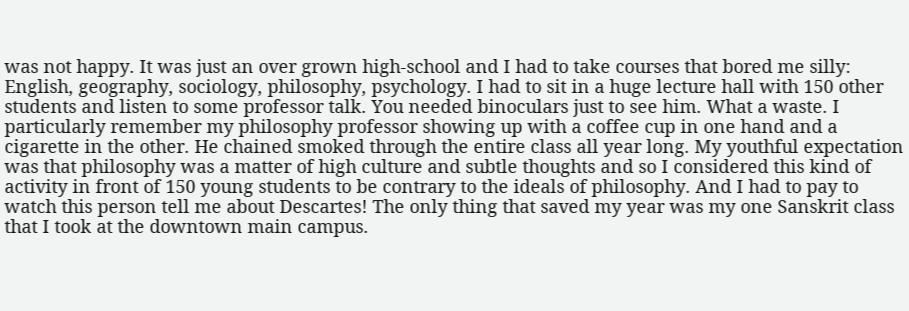was not happy. It was just an over grown high-school and I had to take courses that bored me silly: English, geography, sociology, philosophy, psychology. I had to sit in a huge lecture hall with 150 other students and listen to some professor talk. You needed binoculars just to see him. What a waste. I particularly remember my philosophy professor showing up with a coffee cup in one hand and a cigarette in the other. He chained smoked through the entire class all year long. My youthful expectation was that philosophy was a matter of high culture and subtle thoughts and so I considered this kind of activity in front of 150 young students to be contrary to the ideals of philosophy. And I had to pay to watch this person tell me about Descartes! The only thing that saved my year was my one Sanskrit class that I took at the downtown main campus.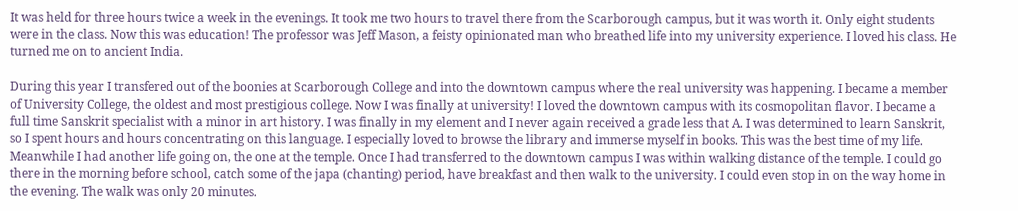It was held for three hours twice a week in the evenings. It took me two hours to travel there from the Scarborough campus, but it was worth it. Only eight students were in the class. Now this was education! The professor was Jeff Mason, a feisty opinionated man who breathed life into my university experience. I loved his class. He turned me on to ancient India.

During this year I transfered out of the boonies at Scarborough College and into the downtown campus where the real university was happening. I became a member of University College, the oldest and most prestigious college. Now I was finally at university! I loved the downtown campus with its cosmopolitan flavor. I became a full time Sanskrit specialist with a minor in art history. I was finally in my element and I never again received a grade less that A. I was determined to learn Sanskrit, so I spent hours and hours concentrating on this language. I especially loved to browse the library and immerse myself in books. This was the best time of my life. Meanwhile I had another life going on, the one at the temple. Once I had transferred to the downtown campus I was within walking distance of the temple. I could go there in the morning before school, catch some of the japa (chanting) period, have breakfast and then walk to the university. I could even stop in on the way home in the evening. The walk was only 20 minutes.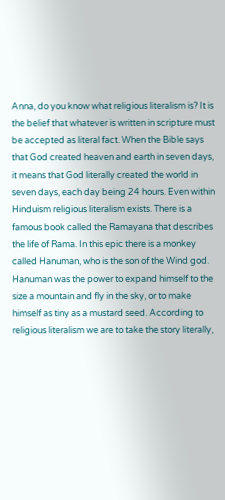Anna, do you know what religious literalism is? It is the belief that whatever is written in scripture must be accepted as literal fact. When the Bible says that God created heaven and earth in seven days, it means that God literally created the world in seven days, each day being 24 hours. Even within Hinduism religious literalism exists. There is a famous book called the Ramayana that describes the life of Rama. In this epic there is a monkey called Hanuman, who is the son of the Wind god. Hanuman was the power to expand himself to the size a mountain and fly in the sky, or to make himself as tiny as a mustard seed. According to religious literalism we are to take the story literally,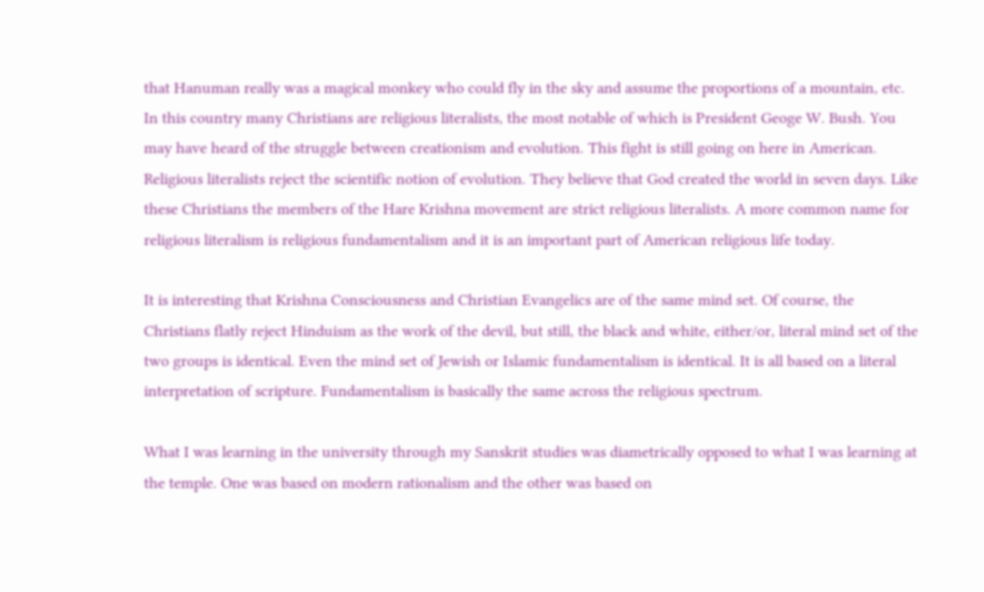that Hanuman really was a magical monkey who could fly in the sky and assume the proportions of a mountain, etc. In this country many Christians are religious literalists, the most notable of which is President Geoge W. Bush. You may have heard of the struggle between creationism and evolution. This fight is still going on here in American. Religious literalists reject the scientific notion of evolution. They believe that God created the world in seven days. Like these Christians the members of the Hare Krishna movement are strict religious literalists. A more common name for religious literalism is religious fundamentalism and it is an important part of American religious life today.

It is interesting that Krishna Consciousness and Christian Evangelics are of the same mind set. Of course, the Christians flatly reject Hinduism as the work of the devil, but still, the black and white, either/or, literal mind set of the two groups is identical. Even the mind set of Jewish or Islamic fundamentalism is identical. It is all based on a literal interpretation of scripture. Fundamentalism is basically the same across the religious spectrum.

What I was learning in the university through my Sanskrit studies was diametrically opposed to what I was learning at the temple. One was based on modern rationalism and the other was based on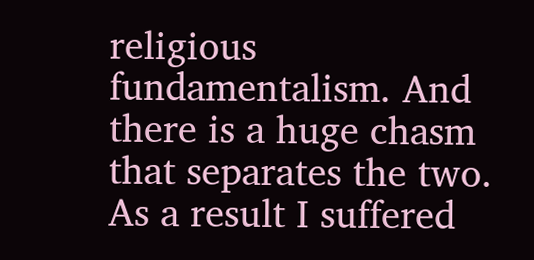religious fundamentalism. And there is a huge chasm that separates the two. As a result I suffered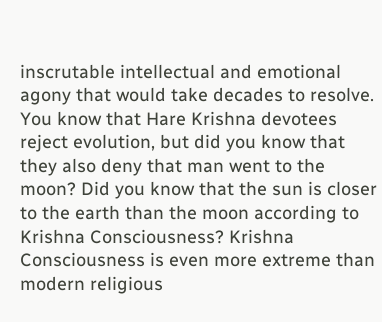inscrutable intellectual and emotional agony that would take decades to resolve. You know that Hare Krishna devotees reject evolution, but did you know that they also deny that man went to the moon? Did you know that the sun is closer to the earth than the moon according to Krishna Consciousness? Krishna Consciousness is even more extreme than modern religious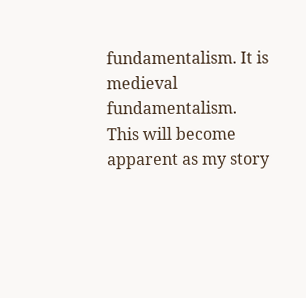fundamentalism. It is medieval fundamentalism. This will become apparent as my story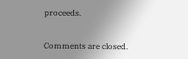proceeds.


Comments are closed.